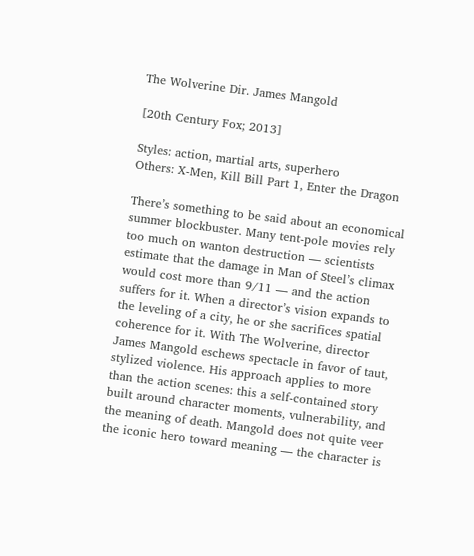The Wolverine Dir. James Mangold

[20th Century Fox; 2013]

Styles: action, martial arts, superhero
Others: X-Men, Kill Bill Part 1, Enter the Dragon

There’s something to be said about an economical summer blockbuster. Many tent-pole movies rely too much on wanton destruction — scientists estimate that the damage in Man of Steel’s climax would cost more than 9/11 — and the action suffers for it. When a director’s vision expands to the leveling of a city, he or she sacrifices spatial coherence for it. With The Wolverine, director James Mangold eschews spectacle in favor of taut, stylized violence. His approach applies to more than the action scenes: this a self-contained story built around character moments, vulnerability, and the meaning of death. Mangold does not quite veer the iconic hero toward meaning — the character is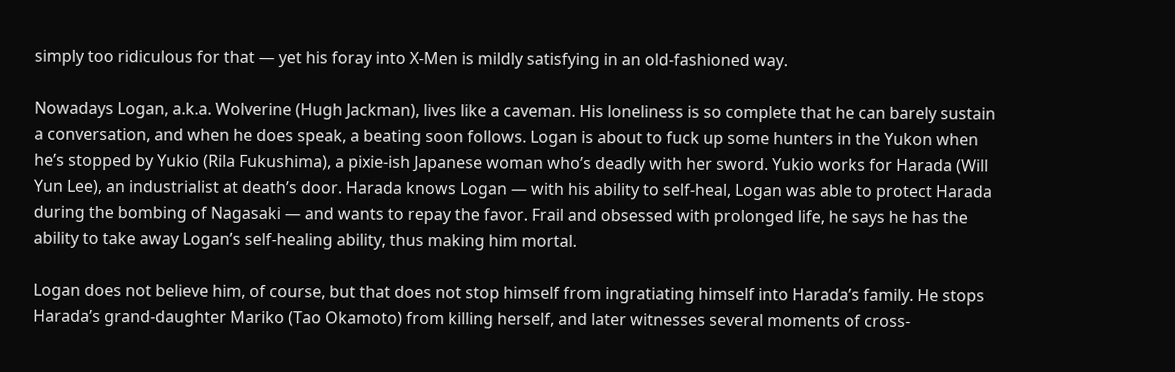simply too ridiculous for that — yet his foray into X-Men is mildly satisfying in an old-fashioned way.

Nowadays Logan, a.k.a. Wolverine (Hugh Jackman), lives like a caveman. His loneliness is so complete that he can barely sustain a conversation, and when he does speak, a beating soon follows. Logan is about to fuck up some hunters in the Yukon when he’s stopped by Yukio (Rila Fukushima), a pixie-ish Japanese woman who’s deadly with her sword. Yukio works for Harada (Will Yun Lee), an industrialist at death’s door. Harada knows Logan — with his ability to self-heal, Logan was able to protect Harada during the bombing of Nagasaki — and wants to repay the favor. Frail and obsessed with prolonged life, he says he has the ability to take away Logan’s self-healing ability, thus making him mortal.

Logan does not believe him, of course, but that does not stop himself from ingratiating himself into Harada’s family. He stops Harada’s grand-daughter Mariko (Tao Okamoto) from killing herself, and later witnesses several moments of cross-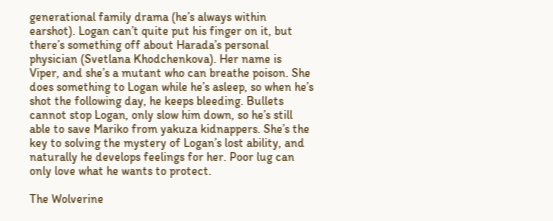generational family drama (he’s always within earshot). Logan can’t quite put his finger on it, but there’s something off about Harada’s personal physician (Svetlana Khodchenkova). Her name is Viper, and she’s a mutant who can breathe poison. She does something to Logan while he’s asleep, so when he’s shot the following day, he keeps bleeding. Bullets cannot stop Logan, only slow him down, so he’s still able to save Mariko from yakuza kidnappers. She’s the key to solving the mystery of Logan’s lost ability, and naturally he develops feelings for her. Poor lug can only love what he wants to protect.

The Wolverine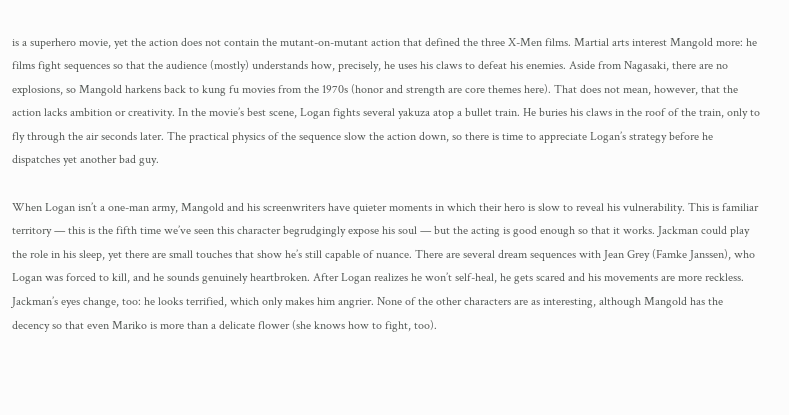is a superhero movie, yet the action does not contain the mutant-on-mutant action that defined the three X-Men films. Martial arts interest Mangold more: he films fight sequences so that the audience (mostly) understands how, precisely, he uses his claws to defeat his enemies. Aside from Nagasaki, there are no explosions, so Mangold harkens back to kung fu movies from the 1970s (honor and strength are core themes here). That does not mean, however, that the action lacks ambition or creativity. In the movie’s best scene, Logan fights several yakuza atop a bullet train. He buries his claws in the roof of the train, only to fly through the air seconds later. The practical physics of the sequence slow the action down, so there is time to appreciate Logan’s strategy before he dispatches yet another bad guy.

When Logan isn’t a one-man army, Mangold and his screenwriters have quieter moments in which their hero is slow to reveal his vulnerability. This is familiar territory — this is the fifth time we’ve seen this character begrudgingly expose his soul — but the acting is good enough so that it works. Jackman could play the role in his sleep, yet there are small touches that show he’s still capable of nuance. There are several dream sequences with Jean Grey (Famke Janssen), who Logan was forced to kill, and he sounds genuinely heartbroken. After Logan realizes he won’t self-heal, he gets scared and his movements are more reckless. Jackman’s eyes change, too: he looks terrified, which only makes him angrier. None of the other characters are as interesting, although Mangold has the decency so that even Mariko is more than a delicate flower (she knows how to fight, too).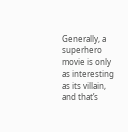Generally, a superhero movie is only as interesting as its villain, and that’s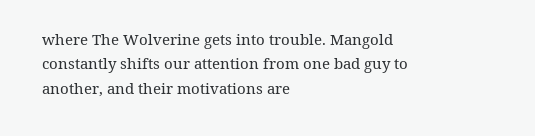where The Wolverine gets into trouble. Mangold constantly shifts our attention from one bad guy to another, and their motivations are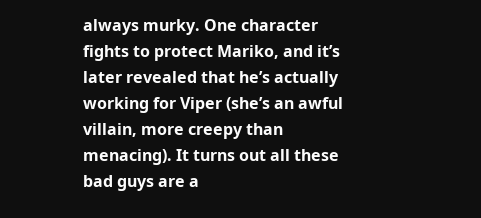always murky. One character fights to protect Mariko, and it’s later revealed that he’s actually working for Viper (she’s an awful villain, more creepy than menacing). It turns out all these bad guys are a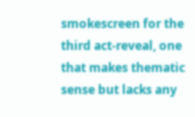smokescreen for the third act-reveal, one that makes thematic sense but lacks any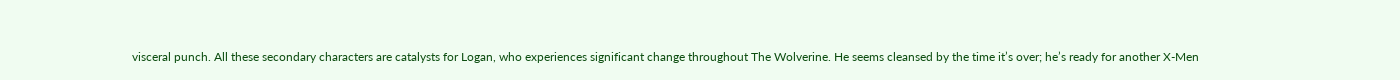visceral punch. All these secondary characters are catalysts for Logan, who experiences significant change throughout The Wolverine. He seems cleansed by the time it’s over; he’s ready for another X-Men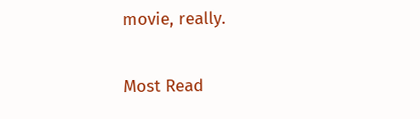movie, really.

Most Read